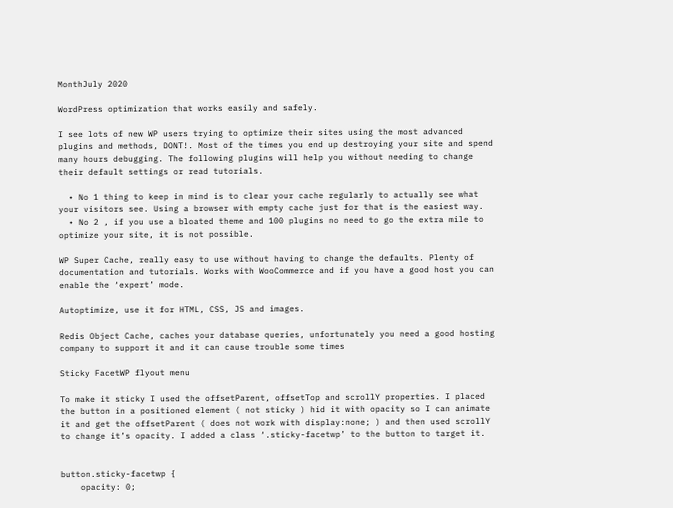MonthJuly 2020

WordPress optimization that works easily and safely.

I see lots of new WP users trying to optimize their sites using the most advanced plugins and methods, DONT!. Most of the times you end up destroying your site and spend many hours debugging. The following plugins will help you without needing to change their default settings or read tutorials.

  • No 1 thing to keep in mind is to clear your cache regularly to actually see what your visitors see. Using a browser with empty cache just for that is the easiest way.
  • No 2 , if you use a bloated theme and 100 plugins no need to go the extra mile to optimize your site, it is not possible.

WP Super Cache, really easy to use without having to change the defaults. Plenty of documentation and tutorials. Works with WooCommerce and if you have a good host you can enable the ‘expert’ mode.

Autoptimize, use it for HTML, CSS, JS and images.

Redis Object Cache, caches your database queries, unfortunately you need a good hosting company to support it and it can cause trouble some times

Sticky FacetWP flyout menu

To make it sticky I used the offsetParent, offsetTop and scrollY properties. I placed the button in a positioned element ( not sticky ) hid it with opacity so I can animate it and get the offsetParent ( does not work with display:none; ) and then used scrollY to change it’s opacity. I added a class ‘.sticky-facetwp’ to the button to target it.


button.sticky-facetwp {
    opacity: 0;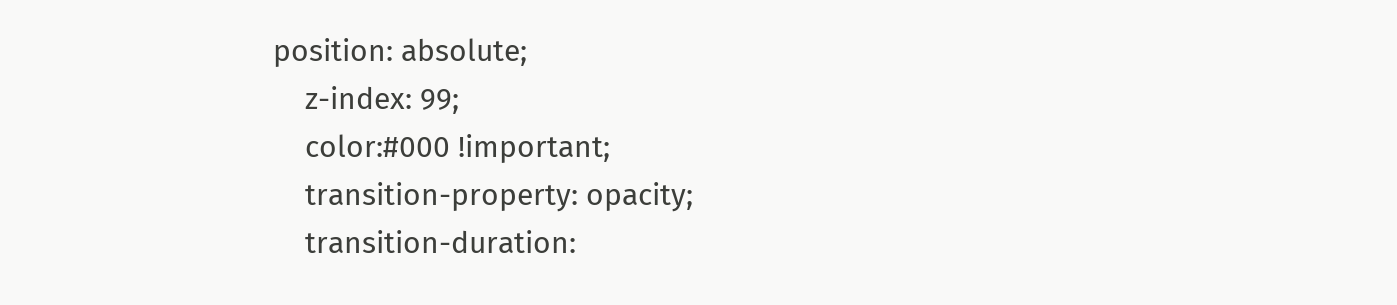position: absolute;
    z-index: 99;
    color:#000 !important;
    transition-property: opacity;
    transition-duration: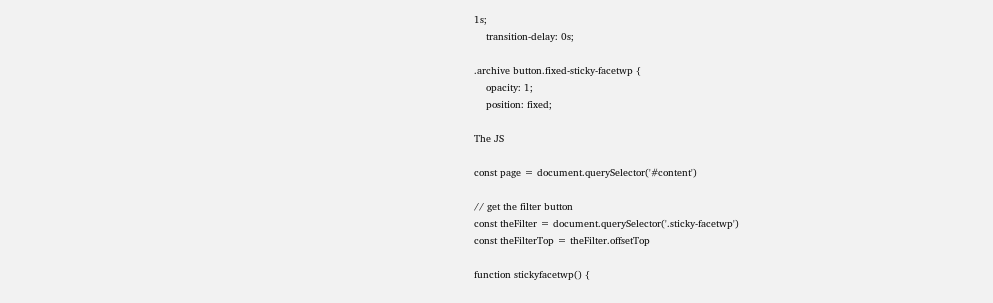1s;
    transition-delay: 0s;

.archive button.fixed-sticky-facetwp {
    opacity: 1;
    position: fixed;

The JS

const page = document.querySelector('#content')

// get the filter button
const theFilter = document.querySelector('.sticky-facetwp')
const theFilterTop = theFilter.offsetTop

function stickyfacetwp() {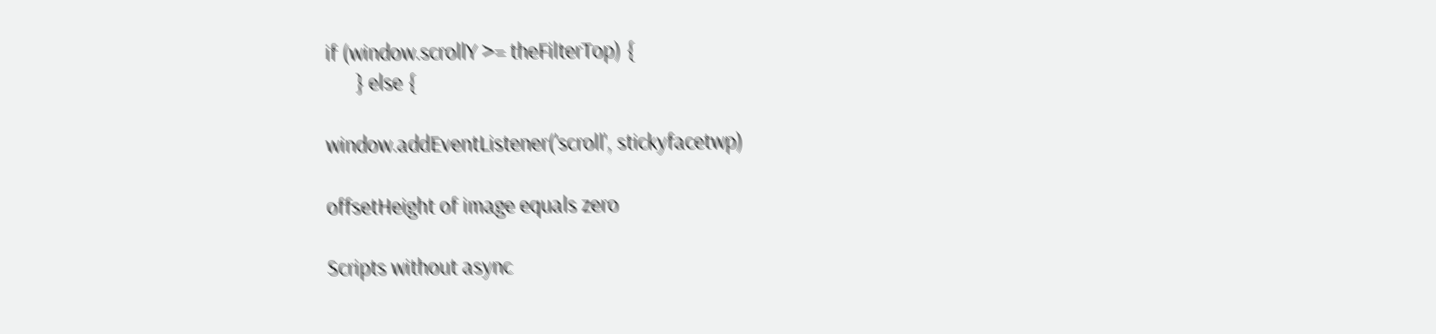if (window.scrollY >= theFilterTop) {
      } else {

window.addEventListener('scroll', stickyfacetwp)

offsetHeight of image equals zero

Scripts without async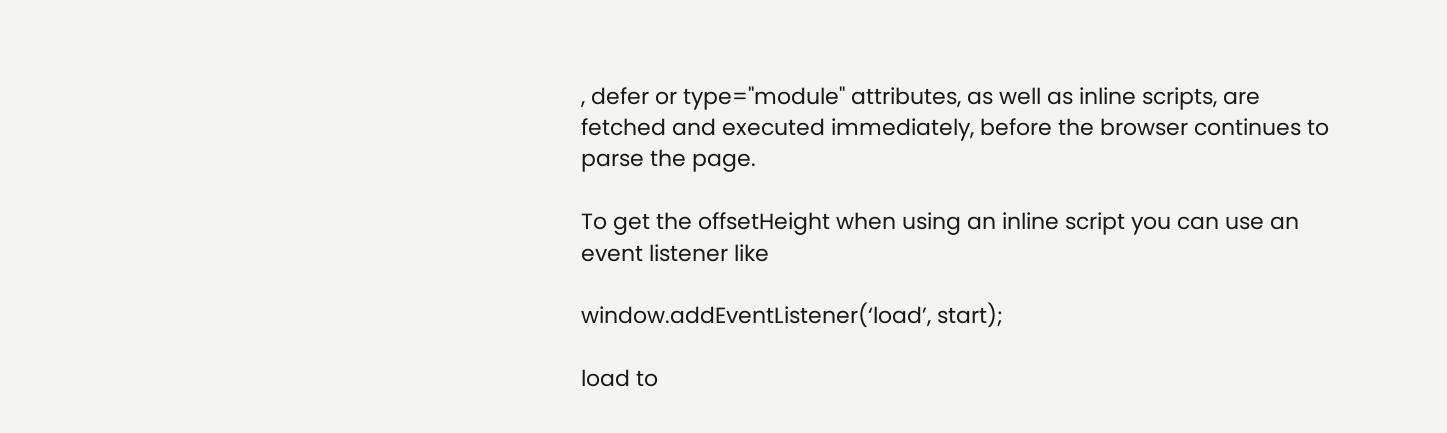, defer or type="module" attributes, as well as inline scripts, are fetched and executed immediately, before the browser continues to parse the page.

To get the offsetHeight when using an inline script you can use an event listener like

window.addEventListener(‘load’, start);

load to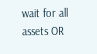wait for all assets OR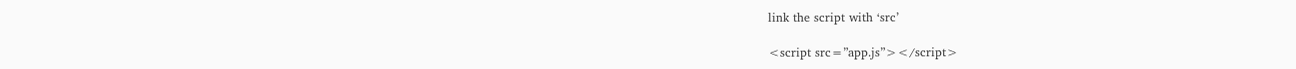link the script with ‘src’

<script src=”app.js”></script>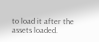to load it after the assets loaded.